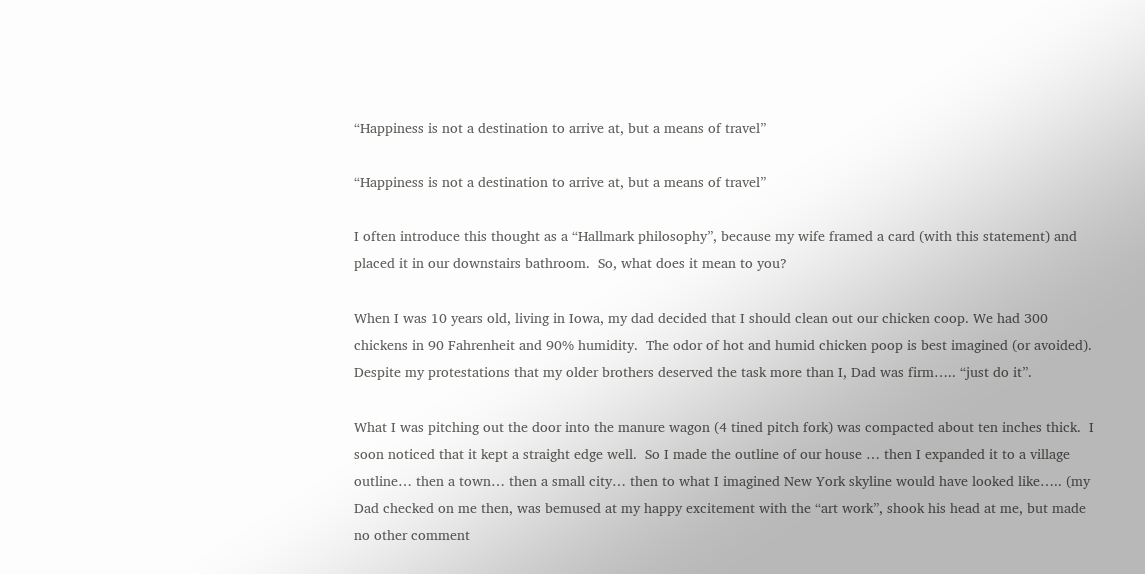“Happiness is not a destination to arrive at, but a means of travel”

“Happiness is not a destination to arrive at, but a means of travel”

I often introduce this thought as a “Hallmark philosophy”, because my wife framed a card (with this statement) and placed it in our downstairs bathroom.  So, what does it mean to you?

When I was 10 years old, living in Iowa, my dad decided that I should clean out our chicken coop. We had 300 chickens in 90 Fahrenheit and 90% humidity.  The odor of hot and humid chicken poop is best imagined (or avoided).  Despite my protestations that my older brothers deserved the task more than I, Dad was firm….. “just do it”.

What I was pitching out the door into the manure wagon (4 tined pitch fork) was compacted about ten inches thick.  I soon noticed that it kept a straight edge well.  So I made the outline of our house … then I expanded it to a village outline… then a town… then a small city… then to what I imagined New York skyline would have looked like….. (my Dad checked on me then, was bemused at my happy excitement with the “art work”, shook his head at me, but made no other comment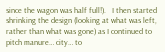since the wagon was half full!).   I then started shrinking the design (looking at what was left, rather than what was gone) as I continued to pitch manure… city… to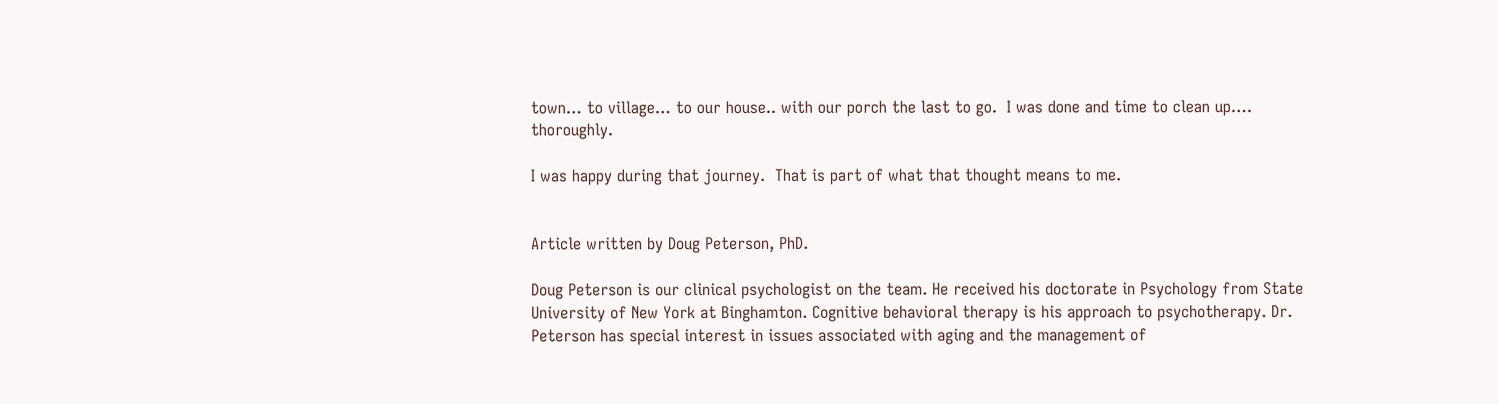town… to village… to our house.. with our porch the last to go.  I was done and time to clean up…. thoroughly.

I was happy during that journey.  That is part of what that thought means to me.


Article written by Doug Peterson, PhD.

Doug Peterson is our clinical psychologist on the team. He received his doctorate in Psychology from State University of New York at Binghamton. Cognitive behavioral therapy is his approach to psychotherapy. Dr. Peterson has special interest in issues associated with aging and the management of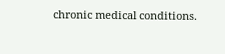chronic medical conditions.